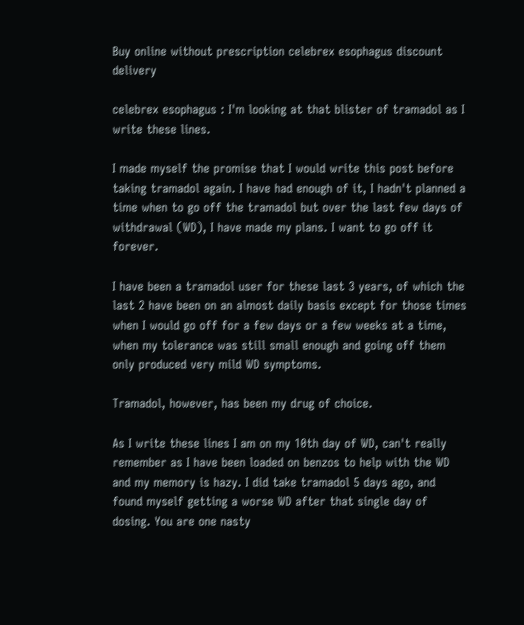Buy online without prescription celebrex esophagus discount delivery

celebrex esophagus : I'm looking at that blister of tramadol as I write these lines.

I made myself the promise that I would write this post before taking tramadol again. I have had enough of it, I hadn't planned a time when to go off the tramadol but over the last few days of withdrawal (WD), I have made my plans. I want to go off it forever.

I have been a tramadol user for these last 3 years, of which the last 2 have been on an almost daily basis except for those times when I would go off for a few days or a few weeks at a time, when my tolerance was still small enough and going off them only produced very mild WD symptoms.

Tramadol, however, has been my drug of choice.

As I write these lines I am on my 10th day of WD, can't really remember as I have been loaded on benzos to help with the WD and my memory is hazy. I did take tramadol 5 days ago, and found myself getting a worse WD after that single day of dosing. You are one nasty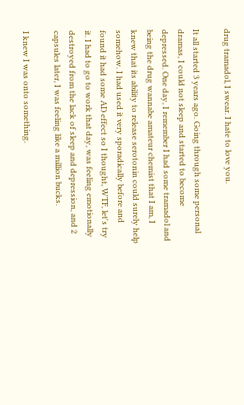drug tramadol, I swear. I hate to love you.

It all started 3 years ago. Going through some personal dramas, I could not sleep and started to become depressed. One day, I remember I had some tramadol and being the drug wannabe amateur chemist that I am, I knew that its ability to release serotonin could surely help somehow. I had used it very sporadically before and found it had some AD effect so I thought, WTF, let's try it. I had to go to work that day, was feeling emotionally destroyed from the lack of sleep and depression, and 2 capsules later, I was feeling like a million bucks.

I knew I was onto something.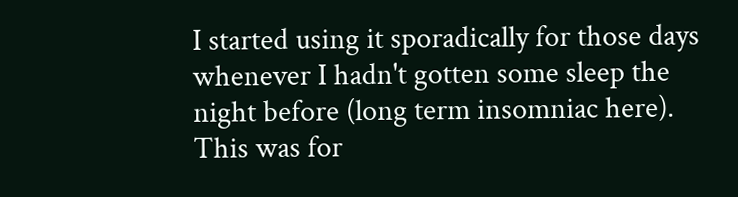I started using it sporadically for those days whenever I hadn't gotten some sleep the night before (long term insomniac here). This was for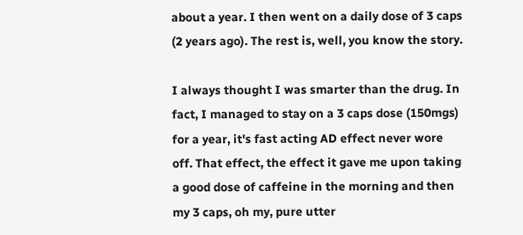about a year. I then went on a daily dose of 3 caps (2 years ago). The rest is, well, you know the story.

I always thought I was smarter than the drug. In fact, I managed to stay on a 3 caps dose (150mgs) for a year, it's fast acting AD effect never wore off. That effect, the effect it gave me upon taking a good dose of caffeine in the morning and then my 3 caps, oh my, pure utter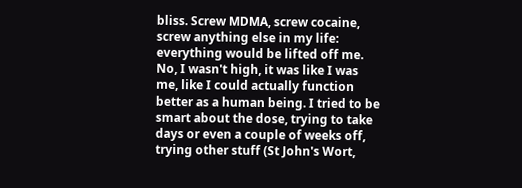bliss. Screw MDMA, screw cocaine, screw anything else in my life: everything would be lifted off me. No, I wasn't high, it was like I was me, like I could actually function better as a human being. I tried to be smart about the dose, trying to take days or even a couple of weeks off, trying other stuff (St John's Wort,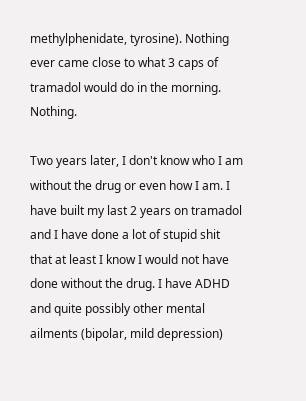methylphenidate, tyrosine). Nothing ever came close to what 3 caps of tramadol would do in the morning. Nothing.

Two years later, I don't know who I am without the drug or even how I am. I have built my last 2 years on tramadol and I have done a lot of stupid shit that at least I know I would not have done without the drug. I have ADHD and quite possibly other mental ailments (bipolar, mild depression)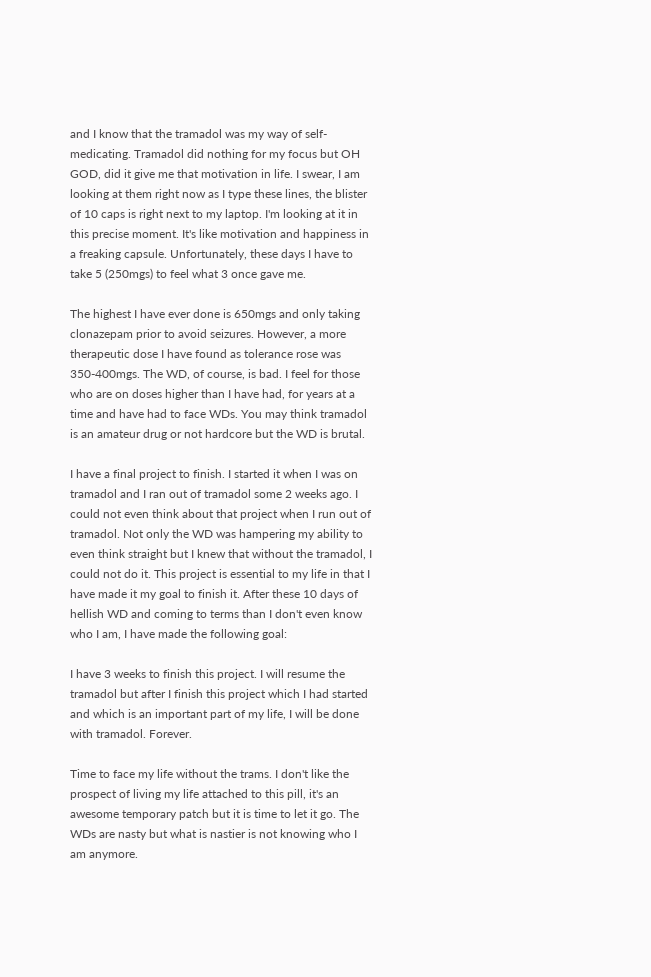and I know that the tramadol was my way of self-medicating. Tramadol did nothing for my focus but OH GOD, did it give me that motivation in life. I swear, I am looking at them right now as I type these lines, the blister of 10 caps is right next to my laptop. I'm looking at it in this precise moment. It's like motivation and happiness in a freaking capsule. Unfortunately, these days I have to take 5 (250mgs) to feel what 3 once gave me.

The highest I have ever done is 650mgs and only taking clonazepam prior to avoid seizures. However, a more therapeutic dose I have found as tolerance rose was 350-400mgs. The WD, of course, is bad. I feel for those who are on doses higher than I have had, for years at a time and have had to face WDs. You may think tramadol is an amateur drug or not hardcore but the WD is brutal.

I have a final project to finish. I started it when I was on tramadol and I ran out of tramadol some 2 weeks ago. I could not even think about that project when I run out of tramadol. Not only the WD was hampering my ability to even think straight but I knew that without the tramadol, I could not do it. This project is essential to my life in that I have made it my goal to finish it. After these 10 days of hellish WD and coming to terms than I don't even know who I am, I have made the following goal:

I have 3 weeks to finish this project. I will resume the tramadol but after I finish this project which I had started and which is an important part of my life, I will be done with tramadol. Forever.

Time to face my life without the trams. I don't like the prospect of living my life attached to this pill, it's an awesome temporary patch but it is time to let it go. The WDs are nasty but what is nastier is not knowing who I am anymore.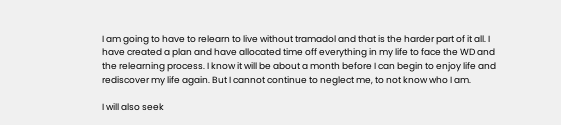I am going to have to relearn to live without tramadol and that is the harder part of it all. I have created a plan and have allocated time off everything in my life to face the WD and the relearning process. I know it will be about a month before I can begin to enjoy life and rediscover my life again. But I cannot continue to neglect me, to not know who I am.

I will also seek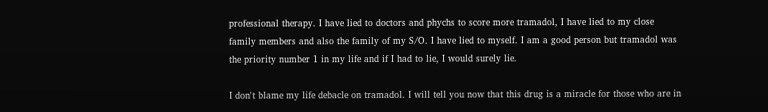professional therapy. I have lied to doctors and phychs to score more tramadol, I have lied to my close family members and also the family of my S/O. I have lied to myself. I am a good person but tramadol was the priority number 1 in my life and if I had to lie, I would surely lie.

I don't blame my life debacle on tramadol. I will tell you now that this drug is a miracle for those who are in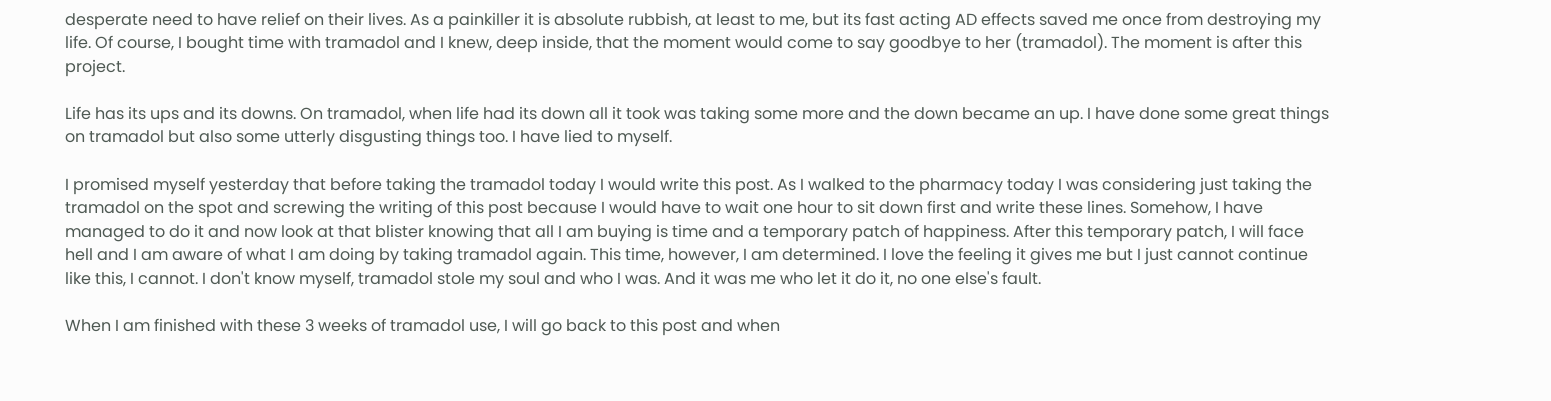desperate need to have relief on their lives. As a painkiller it is absolute rubbish, at least to me, but its fast acting AD effects saved me once from destroying my life. Of course, I bought time with tramadol and I knew, deep inside, that the moment would come to say goodbye to her (tramadol). The moment is after this project.

Life has its ups and its downs. On tramadol, when life had its down all it took was taking some more and the down became an up. I have done some great things on tramadol but also some utterly disgusting things too. I have lied to myself.

I promised myself yesterday that before taking the tramadol today I would write this post. As I walked to the pharmacy today I was considering just taking the tramadol on the spot and screwing the writing of this post because I would have to wait one hour to sit down first and write these lines. Somehow, I have managed to do it and now look at that blister knowing that all I am buying is time and a temporary patch of happiness. After this temporary patch, I will face hell and I am aware of what I am doing by taking tramadol again. This time, however, I am determined. I love the feeling it gives me but I just cannot continue like this, I cannot. I don't know myself, tramadol stole my soul and who I was. And it was me who let it do it, no one else's fault.

When I am finished with these 3 weeks of tramadol use, I will go back to this post and when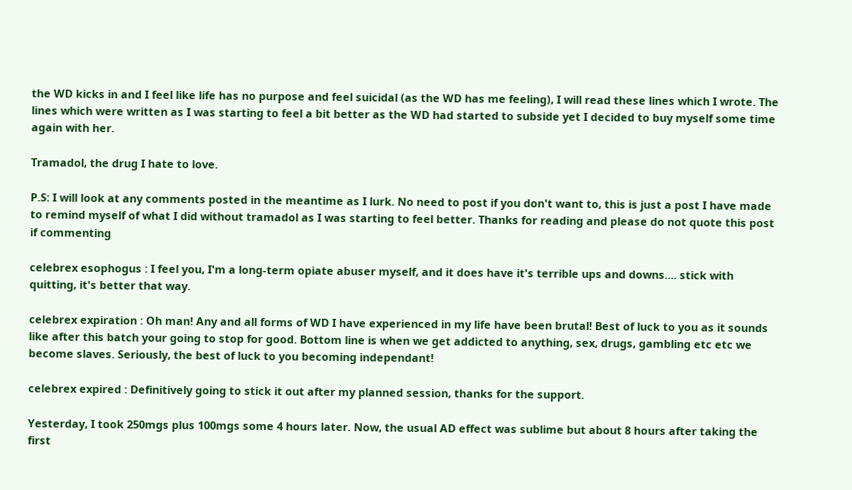the WD kicks in and I feel like life has no purpose and feel suicidal (as the WD has me feeling), I will read these lines which I wrote. The lines which were written as I was starting to feel a bit better as the WD had started to subside yet I decided to buy myself some time again with her.

Tramadol, the drug I hate to love.

P.S: I will look at any comments posted in the meantime as I lurk. No need to post if you don't want to, this is just a post I have made to remind myself of what I did without tramadol as I was starting to feel better. Thanks for reading and please do not quote this post if commenting

celebrex esophogus : I feel you, I'm a long-term opiate abuser myself, and it does have it's terrible ups and downs.... stick with quitting, it's better that way.

celebrex expiration : Oh man! Any and all forms of WD I have experienced in my life have been brutal! Best of luck to you as it sounds like after this batch your going to stop for good. Bottom line is when we get addicted to anything, sex, drugs, gambling etc etc we become slaves. Seriously, the best of luck to you becoming independant!

celebrex expired : Definitively going to stick it out after my planned session, thanks for the support.

Yesterday, I took 250mgs plus 100mgs some 4 hours later. Now, the usual AD effect was sublime but about 8 hours after taking the first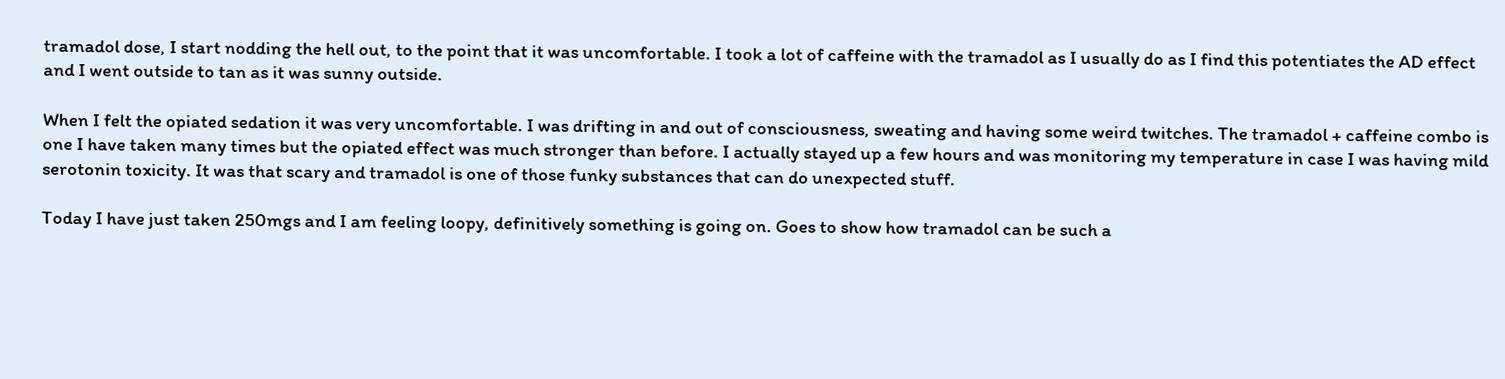tramadol dose, I start nodding the hell out, to the point that it was uncomfortable. I took a lot of caffeine with the tramadol as I usually do as I find this potentiates the AD effect and I went outside to tan as it was sunny outside.

When I felt the opiated sedation it was very uncomfortable. I was drifting in and out of consciousness, sweating and having some weird twitches. The tramadol + caffeine combo is one I have taken many times but the opiated effect was much stronger than before. I actually stayed up a few hours and was monitoring my temperature in case I was having mild serotonin toxicity. It was that scary and tramadol is one of those funky substances that can do unexpected stuff.

Today I have just taken 250mgs and I am feeling loopy, definitively something is going on. Goes to show how tramadol can be such a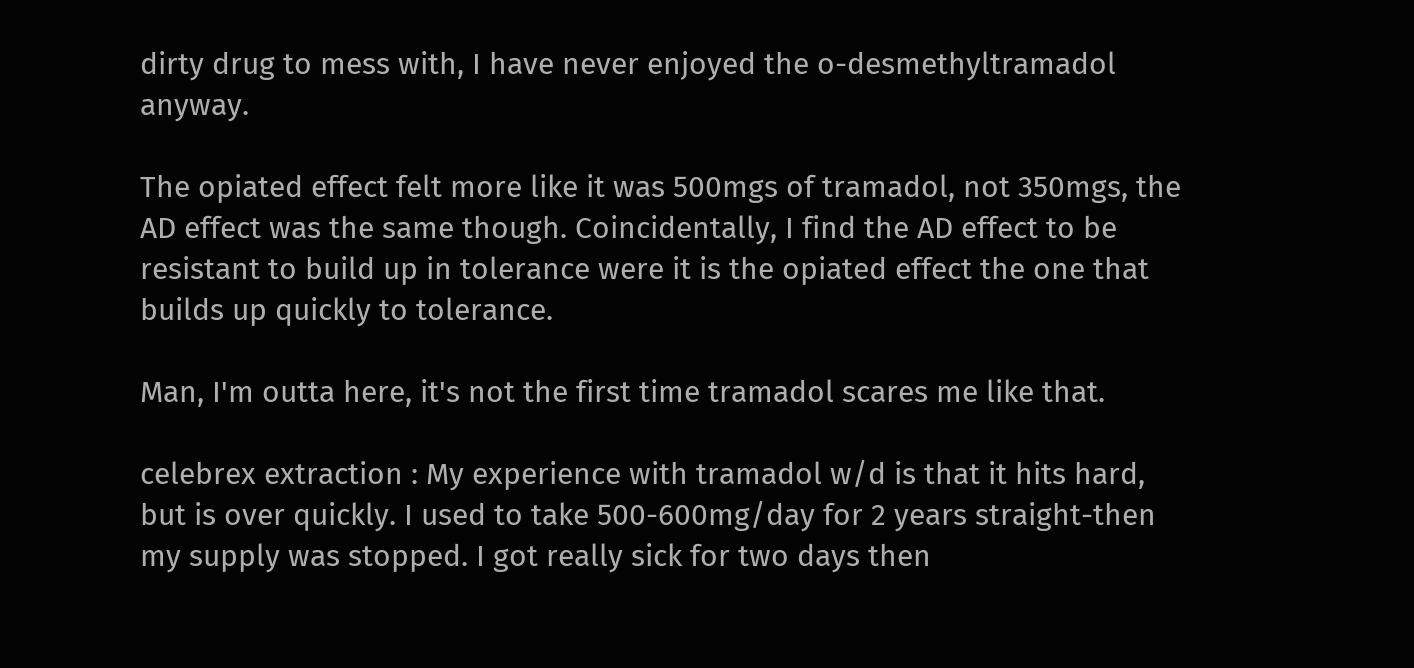dirty drug to mess with, I have never enjoyed the o-desmethyltramadol anyway.

The opiated effect felt more like it was 500mgs of tramadol, not 350mgs, the AD effect was the same though. Coincidentally, I find the AD effect to be resistant to build up in tolerance were it is the opiated effect the one that builds up quickly to tolerance.

Man, I'm outta here, it's not the first time tramadol scares me like that.

celebrex extraction : My experience with tramadol w/d is that it hits hard, but is over quickly. I used to take 500-600mg/day for 2 years straight-then my supply was stopped. I got really sick for two days then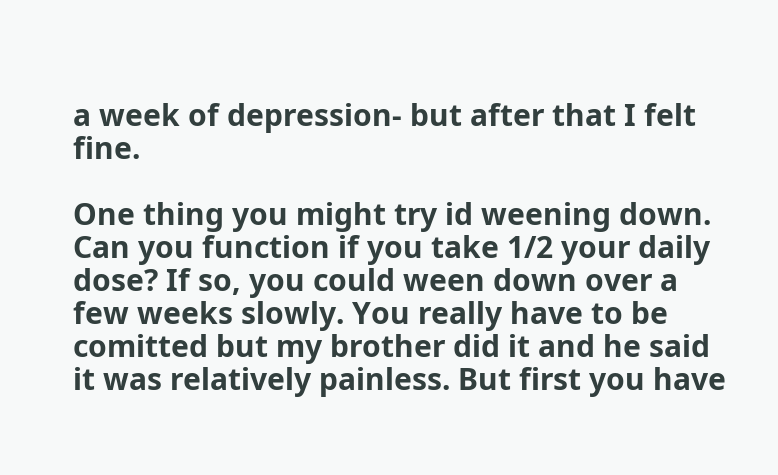a week of depression- but after that I felt fine.

One thing you might try id weening down. Can you function if you take 1/2 your daily dose? If so, you could ween down over a few weeks slowly. You really have to be comitted but my brother did it and he said it was relatively painless. But first you have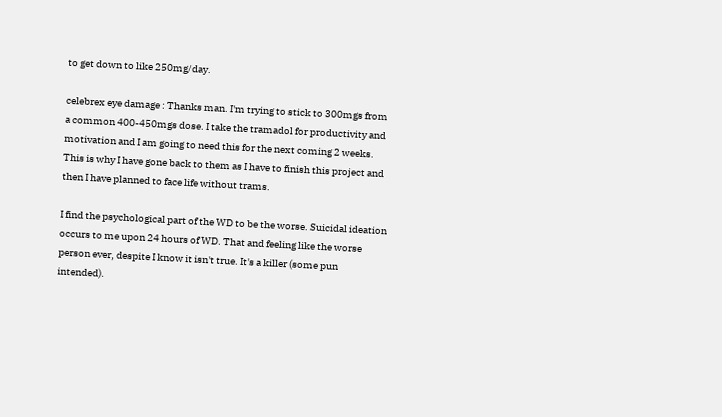to get down to like 250mg/day.

celebrex eye damage : Thanks man. I'm trying to stick to 300mgs from a common 400-450mgs dose. I take the tramadol for productivity and motivation and I am going to need this for the next coming 2 weeks. This is why I have gone back to them as I have to finish this project and then I have planned to face life without trams.

I find the psychological part of the WD to be the worse. Suicidal ideation occurs to me upon 24 hours of WD. That and feeling like the worse person ever, despite I know it isn't true. It's a killer (some pun intended).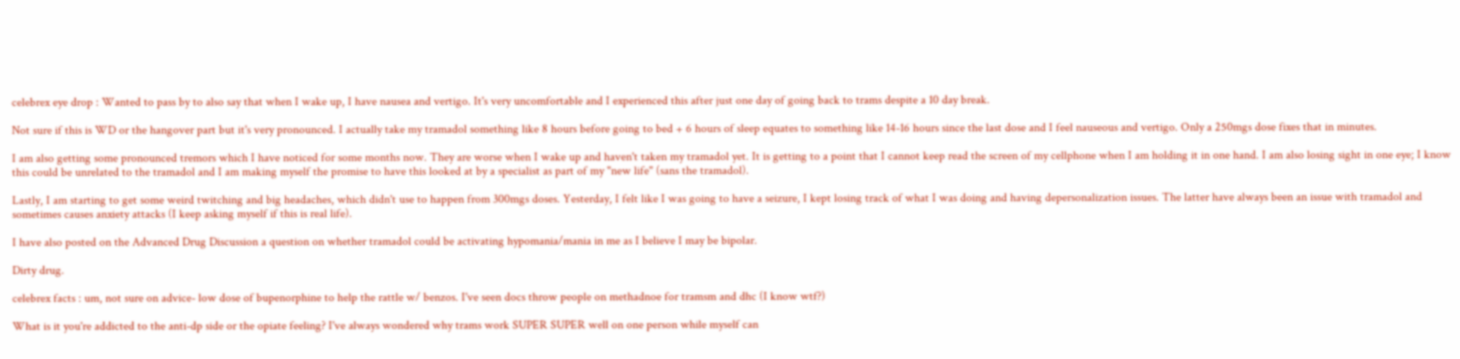celebrex eye drop : Wanted to pass by to also say that when I wake up, I have nausea and vertigo. It's very uncomfortable and I experienced this after just one day of going back to trams despite a 10 day break.

Not sure if this is WD or the hangover part but it's very pronounced. I actually take my tramadol something like 8 hours before going to bed + 6 hours of sleep equates to something like 14-16 hours since the last dose and I feel nauseous and vertigo. Only a 250mgs dose fixes that in minutes.

I am also getting some pronounced tremors which I have noticed for some months now. They are worse when I wake up and haven't taken my tramadol yet. It is getting to a point that I cannot keep read the screen of my cellphone when I am holding it in one hand. I am also losing sight in one eye; I know this could be unrelated to the tramadol and I am making myself the promise to have this looked at by a specialist as part of my "new life" (sans the tramadol).

Lastly, I am starting to get some weird twitching and big headaches, which didn't use to happen from 300mgs doses. Yesterday, I felt like I was going to have a seizure, I kept losing track of what I was doing and having depersonalization issues. The latter have always been an issue with tramadol and sometimes causes anxiety attacks (I keep asking myself if this is real life).

I have also posted on the Advanced Drug Discussion a question on whether tramadol could be activating hypomania/mania in me as I believe I may be bipolar.

Dirty drug.

celebrex facts : um, not sure on advice- low dose of bupenorphine to help the rattle w/ benzos. I've seen docs throw people on methadnoe for tramsm and dhc (I know wtf?)

What is it you're addicted to the anti-dp side or the opiate feeling? I've always wondered why trams work SUPER SUPER well on one person while myself can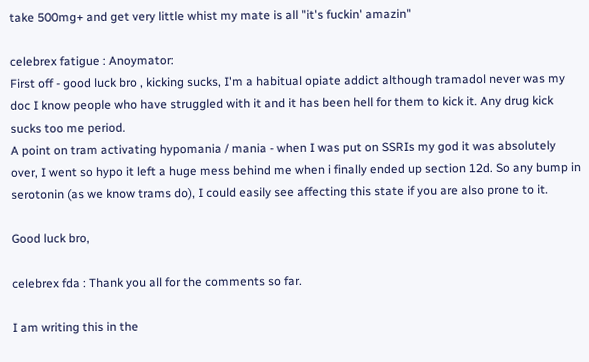take 500mg+ and get very little whist my mate is all "it's fuckin' amazin"

celebrex fatigue : Anoymator:
First off - good luck bro , kicking sucks, I'm a habitual opiate addict although tramadol never was my doc I know people who have struggled with it and it has been hell for them to kick it. Any drug kick sucks too me period.
A point on tram activating hypomania / mania - when I was put on SSRIs my god it was absolutely over, I went so hypo it left a huge mess behind me when i finally ended up section 12d. So any bump in serotonin (as we know trams do), I could easily see affecting this state if you are also prone to it.

Good luck bro,

celebrex fda : Thank you all for the comments so far.

I am writing this in the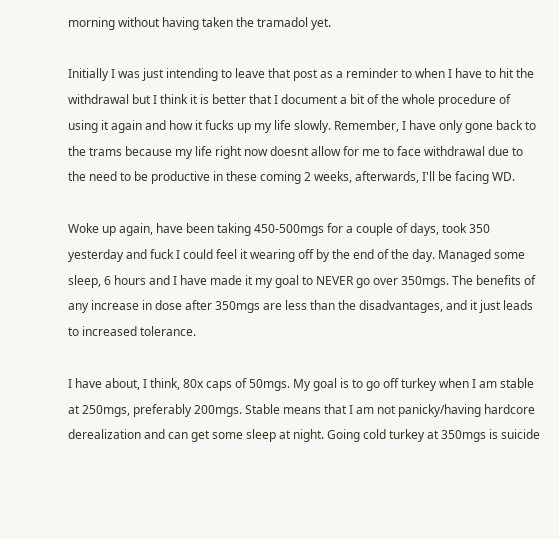morning without having taken the tramadol yet.

Initially I was just intending to leave that post as a reminder to when I have to hit the withdrawal but I think it is better that I document a bit of the whole procedure of using it again and how it fucks up my life slowly. Remember, I have only gone back to the trams because my life right now doesnt allow for me to face withdrawal due to the need to be productive in these coming 2 weeks, afterwards, I'll be facing WD.

Woke up again, have been taking 450-500mgs for a couple of days, took 350 yesterday and fuck I could feel it wearing off by the end of the day. Managed some sleep, 6 hours and I have made it my goal to NEVER go over 350mgs. The benefits of any increase in dose after 350mgs are less than the disadvantages, and it just leads to increased tolerance.

I have about, I think, 80x caps of 50mgs. My goal is to go off turkey when I am stable at 250mgs, preferably 200mgs. Stable means that I am not panicky/having hardcore derealization and can get some sleep at night. Going cold turkey at 350mgs is suicide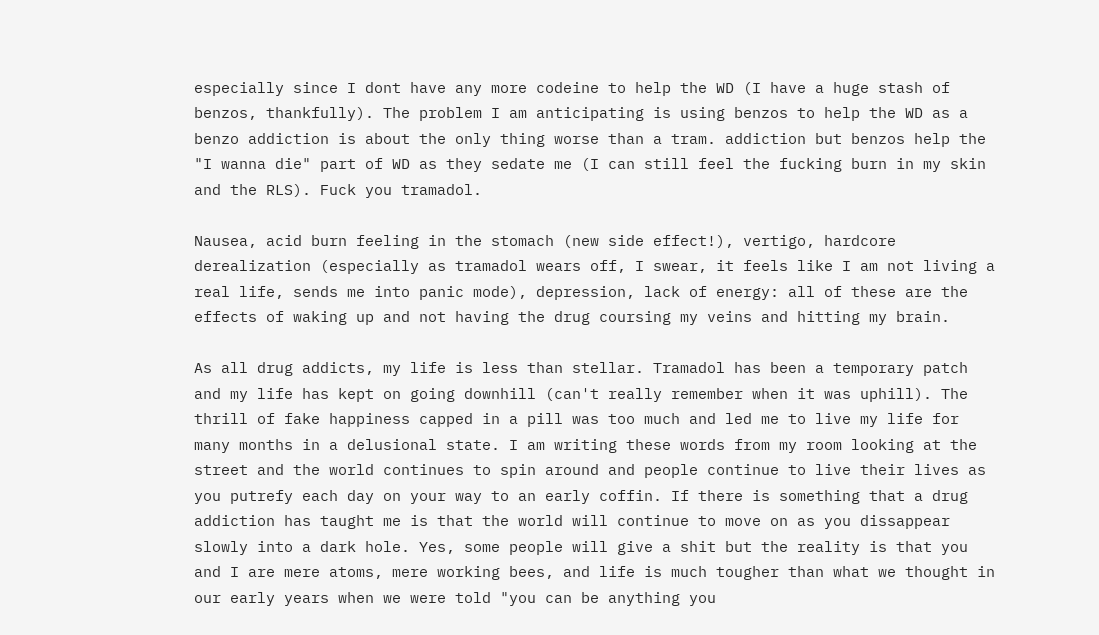especially since I dont have any more codeine to help the WD (I have a huge stash of benzos, thankfully). The problem I am anticipating is using benzos to help the WD as a benzo addiction is about the only thing worse than a tram. addiction but benzos help the "I wanna die" part of WD as they sedate me (I can still feel the fucking burn in my skin and the RLS). Fuck you tramadol.

Nausea, acid burn feeling in the stomach (new side effect!), vertigo, hardcore derealization (especially as tramadol wears off, I swear, it feels like I am not living a real life, sends me into panic mode), depression, lack of energy: all of these are the effects of waking up and not having the drug coursing my veins and hitting my brain.

As all drug addicts, my life is less than stellar. Tramadol has been a temporary patch and my life has kept on going downhill (can't really remember when it was uphill). The thrill of fake happiness capped in a pill was too much and led me to live my life for many months in a delusional state. I am writing these words from my room looking at the street and the world continues to spin around and people continue to live their lives as you putrefy each day on your way to an early coffin. If there is something that a drug addiction has taught me is that the world will continue to move on as you dissappear slowly into a dark hole. Yes, some people will give a shit but the reality is that you and I are mere atoms, mere working bees, and life is much tougher than what we thought in our early years when we were told "you can be anything you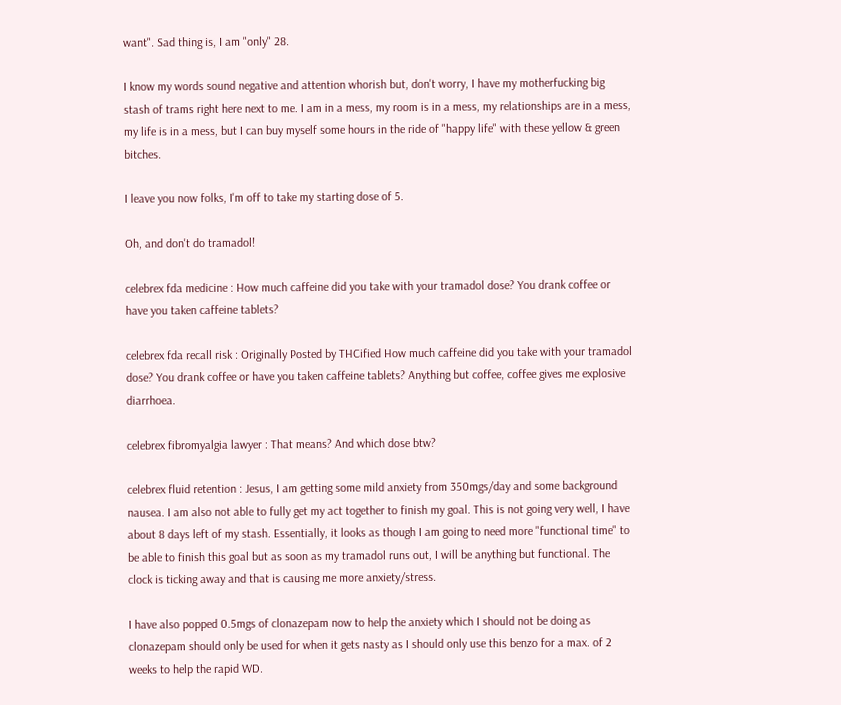want". Sad thing is, I am "only" 28.

I know my words sound negative and attention whorish but, don't worry, I have my motherfucking big stash of trams right here next to me. I am in a mess, my room is in a mess, my relationships are in a mess, my life is in a mess, but I can buy myself some hours in the ride of "happy life" with these yellow & green bitches.

I leave you now folks, I'm off to take my starting dose of 5.

Oh, and don't do tramadol!

celebrex fda medicine : How much caffeine did you take with your tramadol dose? You drank coffee or have you taken caffeine tablets?

celebrex fda recall risk : Originally Posted by THCified How much caffeine did you take with your tramadol dose? You drank coffee or have you taken caffeine tablets? Anything but coffee, coffee gives me explosive diarrhoea.

celebrex fibromyalgia lawyer : That means? And which dose btw?

celebrex fluid retention : Jesus, I am getting some mild anxiety from 350mgs/day and some background nausea. I am also not able to fully get my act together to finish my goal. This is not going very well, I have about 8 days left of my stash. Essentially, it looks as though I am going to need more "functional time" to be able to finish this goal but as soon as my tramadol runs out, I will be anything but functional. The clock is ticking away and that is causing me more anxiety/stress.

I have also popped 0.5mgs of clonazepam now to help the anxiety which I should not be doing as clonazepam should only be used for when it gets nasty as I should only use this benzo for a max. of 2 weeks to help the rapid WD.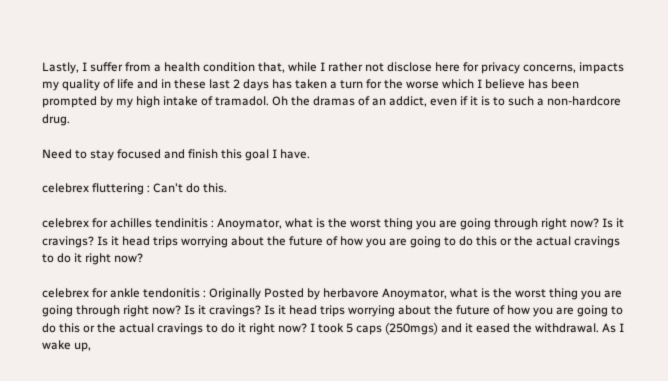Lastly, I suffer from a health condition that, while I rather not disclose here for privacy concerns, impacts my quality of life and in these last 2 days has taken a turn for the worse which I believe has been prompted by my high intake of tramadol. Oh the dramas of an addict, even if it is to such a non-hardcore drug.

Need to stay focused and finish this goal I have.

celebrex fluttering : Can't do this.

celebrex for achilles tendinitis : Anoymator, what is the worst thing you are going through right now? Is it cravings? Is it head trips worrying about the future of how you are going to do this or the actual cravings to do it right now?

celebrex for ankle tendonitis : Originally Posted by herbavore Anoymator, what is the worst thing you are going through right now? Is it cravings? Is it head trips worrying about the future of how you are going to do this or the actual cravings to do it right now? I took 5 caps (250mgs) and it eased the withdrawal. As I wake up,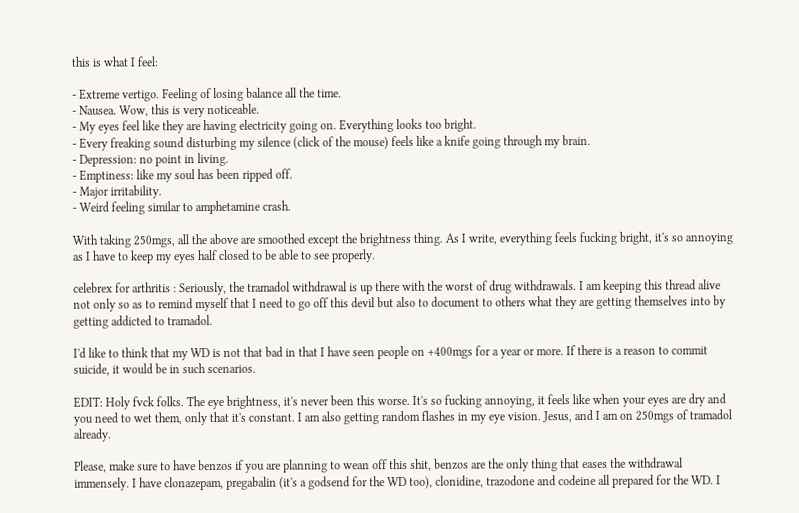this is what I feel:

- Extreme vertigo. Feeling of losing balance all the time.
- Nausea. Wow, this is very noticeable.
- My eyes feel like they are having electricity going on. Everything looks too bright.
- Every freaking sound disturbing my silence (click of the mouse) feels like a knife going through my brain.
- Depression: no point in living.
- Emptiness: like my soul has been ripped off.
- Major irritability.
- Weird feeling similar to amphetamine crash.

With taking 250mgs, all the above are smoothed except the brightness thing. As I write, everything feels fucking bright, it's so annoying as I have to keep my eyes half closed to be able to see properly.

celebrex for arthritis : Seriously, the tramadol withdrawal is up there with the worst of drug withdrawals. I am keeping this thread alive not only so as to remind myself that I need to go off this devil but also to document to others what they are getting themselves into by getting addicted to tramadol.

I'd like to think that my WD is not that bad in that I have seen people on +400mgs for a year or more. If there is a reason to commit suicide, it would be in such scenarios.

EDIT: Holy fvck folks. The eye brightness, it's never been this worse. It's so fucking annoying, it feels like when your eyes are dry and you need to wet them, only that it's constant. I am also getting random flashes in my eye vision. Jesus, and I am on 250mgs of tramadol already.

Please, make sure to have benzos if you are planning to wean off this shit, benzos are the only thing that eases the withdrawal immensely. I have clonazepam, pregabalin (it's a godsend for the WD too), clonidine, trazodone and codeine all prepared for the WD. I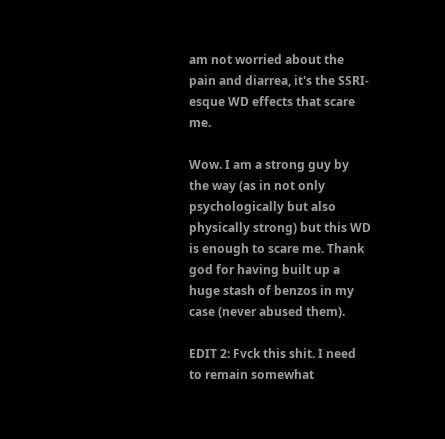am not worried about the pain and diarrea, it's the SSRI-esque WD effects that scare me.

Wow. I am a strong guy by the way (as in not only psychologically but also physically strong) but this WD is enough to scare me. Thank god for having built up a huge stash of benzos in my case (never abused them).

EDIT 2: Fvck this shit. I need to remain somewhat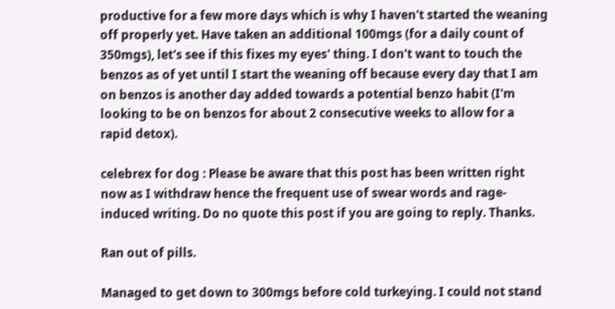productive for a few more days which is why I haven't started the weaning off properly yet. Have taken an additional 100mgs (for a daily count of 350mgs), let's see if this fixes my eyes' thing. I don't want to touch the benzos as of yet until I start the weaning off because every day that I am on benzos is another day added towards a potential benzo habit (I'm looking to be on benzos for about 2 consecutive weeks to allow for a rapid detox).

celebrex for dog : Please be aware that this post has been written right now as I withdraw hence the frequent use of swear words and rage-induced writing. Do no quote this post if you are going to reply. Thanks.

Ran out of pills.

Managed to get down to 300mgs before cold turkeying. I could not stand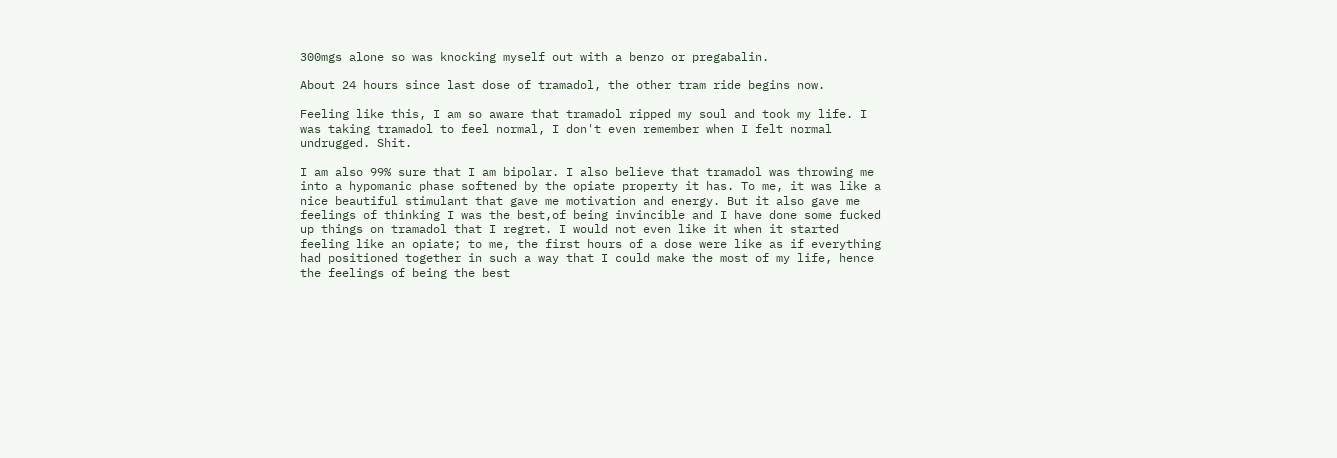300mgs alone so was knocking myself out with a benzo or pregabalin.

About 24 hours since last dose of tramadol, the other tram ride begins now.

Feeling like this, I am so aware that tramadol ripped my soul and took my life. I was taking tramadol to feel normal, I don't even remember when I felt normal undrugged. Shit.

I am also 99% sure that I am bipolar. I also believe that tramadol was throwing me into a hypomanic phase softened by the opiate property it has. To me, it was like a nice beautiful stimulant that gave me motivation and energy. But it also gave me feelings of thinking I was the best,of being invincible and I have done some fucked up things on tramadol that I regret. I would not even like it when it started feeling like an opiate; to me, the first hours of a dose were like as if everything had positioned together in such a way that I could make the most of my life, hence the feelings of being the best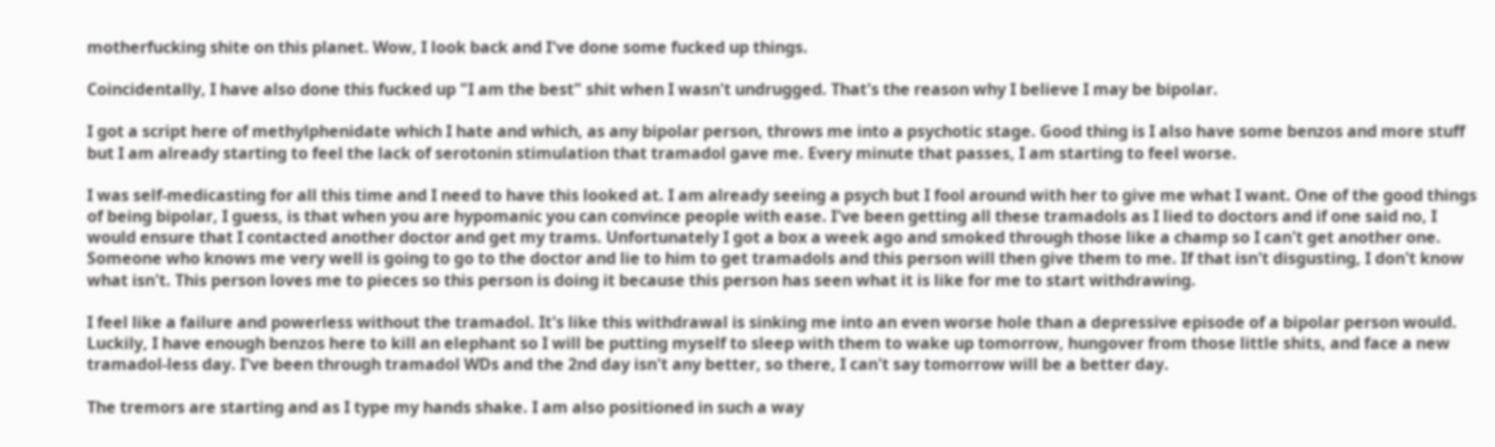motherfucking shite on this planet. Wow, I look back and I've done some fucked up things.

Coincidentally, I have also done this fucked up "I am the best" shit when I wasn't undrugged. That's the reason why I believe I may be bipolar.

I got a script here of methylphenidate which I hate and which, as any bipolar person, throws me into a psychotic stage. Good thing is I also have some benzos and more stuff but I am already starting to feel the lack of serotonin stimulation that tramadol gave me. Every minute that passes, I am starting to feel worse.

I was self-medicasting for all this time and I need to have this looked at. I am already seeing a psych but I fool around with her to give me what I want. One of the good things of being bipolar, I guess, is that when you are hypomanic you can convince people with ease. I've been getting all these tramadols as I lied to doctors and if one said no, I would ensure that I contacted another doctor and get my trams. Unfortunately I got a box a week ago and smoked through those like a champ so I can't get another one. Someone who knows me very well is going to go to the doctor and lie to him to get tramadols and this person will then give them to me. If that isn't disgusting, I don't know what isn't. This person loves me to pieces so this person is doing it because this person has seen what it is like for me to start withdrawing.

I feel like a failure and powerless without the tramadol. It's like this withdrawal is sinking me into an even worse hole than a depressive episode of a bipolar person would. Luckily, I have enough benzos here to kill an elephant so I will be putting myself to sleep with them to wake up tomorrow, hungover from those little shits, and face a new tramadol-less day. I've been through tramadol WDs and the 2nd day isn't any better, so there, I can't say tomorrow will be a better day.

The tremors are starting and as I type my hands shake. I am also positioned in such a way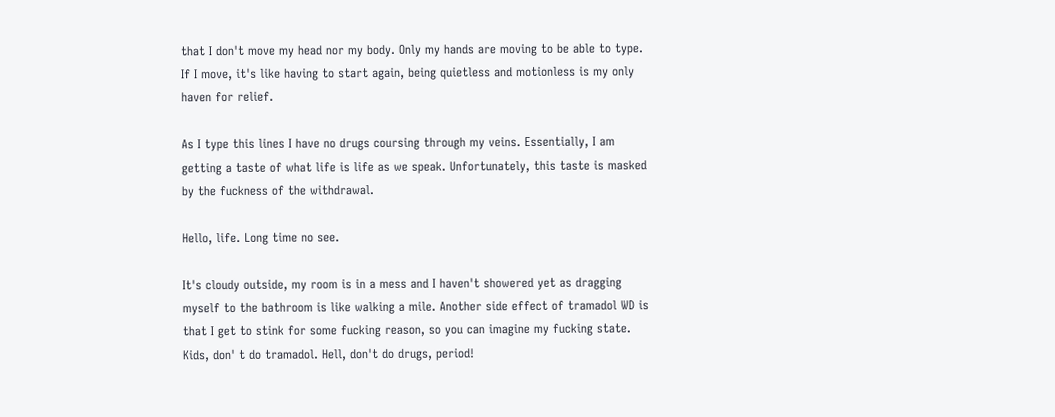that I don't move my head nor my body. Only my hands are moving to be able to type. If I move, it's like having to start again, being quietless and motionless is my only haven for relief.

As I type this lines I have no drugs coursing through my veins. Essentially, I am getting a taste of what life is life as we speak. Unfortunately, this taste is masked by the fuckness of the withdrawal.

Hello, life. Long time no see.

It's cloudy outside, my room is in a mess and I haven't showered yet as dragging myself to the bathroom is like walking a mile. Another side effect of tramadol WD is that I get to stink for some fucking reason, so you can imagine my fucking state. Kids, don' t do tramadol. Hell, don't do drugs, period!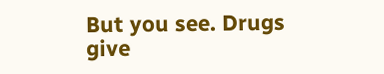But you see. Drugs give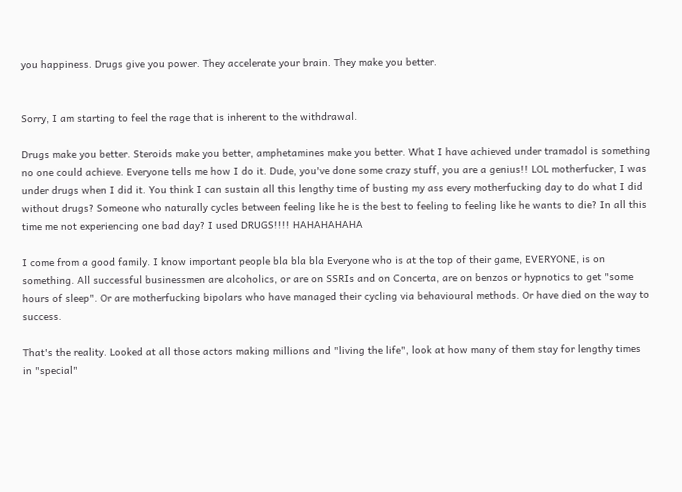you happiness. Drugs give you power. They accelerate your brain. They make you better.


Sorry, I am starting to feel the rage that is inherent to the withdrawal.

Drugs make you better. Steroids make you better, amphetamines make you better. What I have achieved under tramadol is something no one could achieve. Everyone tells me how I do it. Dude, you've done some crazy stuff, you are a genius!! LOL motherfucker, I was under drugs when I did it. You think I can sustain all this lengthy time of busting my ass every motherfucking day to do what I did without drugs? Someone who naturally cycles between feeling like he is the best to feeling to feeling like he wants to die? In all this time me not experiencing one bad day? I used DRUGS!!!! HAHAHAHAHA

I come from a good family. I know important people bla bla bla Everyone who is at the top of their game, EVERYONE, is on something. All successful businessmen are alcoholics, or are on SSRIs and on Concerta, are on benzos or hypnotics to get "some hours of sleep". Or are motherfucking bipolars who have managed their cycling via behavioural methods. Or have died on the way to success.

That's the reality. Looked at all those actors making millions and "living the life", look at how many of them stay for lengthy times in "special"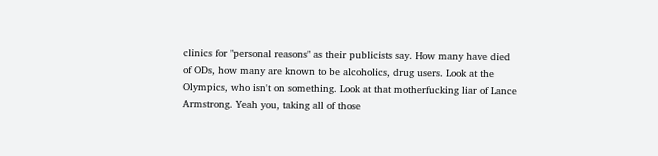clinics for "personal reasons" as their publicists say. How many have died of ODs, how many are known to be alcoholics, drug users. Look at the Olympics, who isn't on something. Look at that motherfucking liar of Lance Armstrong. Yeah you, taking all of those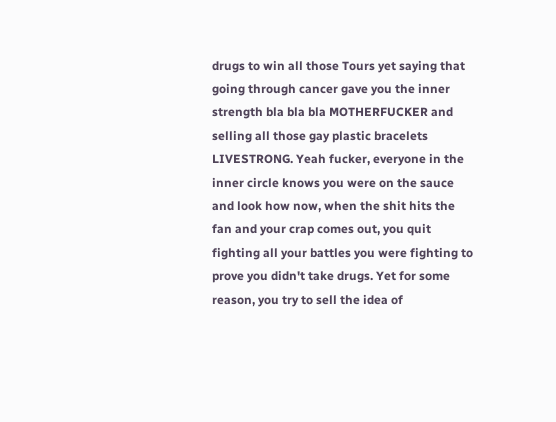drugs to win all those Tours yet saying that going through cancer gave you the inner strength bla bla bla MOTHERFUCKER and selling all those gay plastic bracelets LIVESTRONG. Yeah fucker, everyone in the inner circle knows you were on the sauce and look how now, when the shit hits the fan and your crap comes out, you quit fighting all your battles you were fighting to prove you didn't take drugs. Yet for some reason, you try to sell the idea of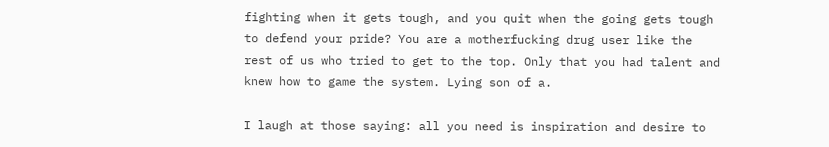fighting when it gets tough, and you quit when the going gets tough to defend your pride? You are a motherfucking drug user like the rest of us who tried to get to the top. Only that you had talent and knew how to game the system. Lying son of a.

I laugh at those saying: all you need is inspiration and desire to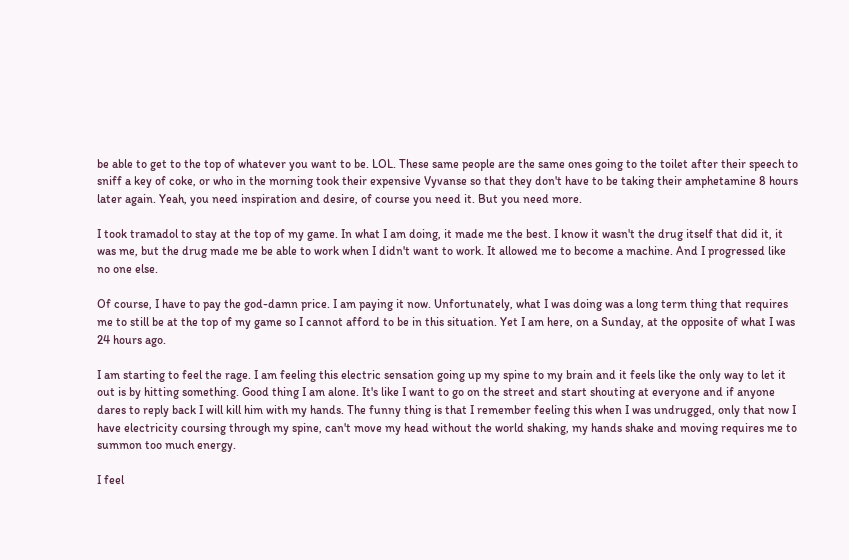be able to get to the top of whatever you want to be. LOL. These same people are the same ones going to the toilet after their speech to sniff a key of coke, or who in the morning took their expensive Vyvanse so that they don't have to be taking their amphetamine 8 hours later again. Yeah, you need inspiration and desire, of course you need it. But you need more.

I took tramadol to stay at the top of my game. In what I am doing, it made me the best. I know it wasn't the drug itself that did it, it was me, but the drug made me be able to work when I didn't want to work. It allowed me to become a machine. And I progressed like no one else.

Of course, I have to pay the god-damn price. I am paying it now. Unfortunately, what I was doing was a long term thing that requires me to still be at the top of my game so I cannot afford to be in this situation. Yet I am here, on a Sunday, at the opposite of what I was 24 hours ago.

I am starting to feel the rage. I am feeling this electric sensation going up my spine to my brain and it feels like the only way to let it out is by hitting something. Good thing I am alone. It's like I want to go on the street and start shouting at everyone and if anyone dares to reply back I will kill him with my hands. The funny thing is that I remember feeling this when I was undrugged, only that now I have electricity coursing through my spine, can't move my head without the world shaking, my hands shake and moving requires me to summon too much energy.

I feel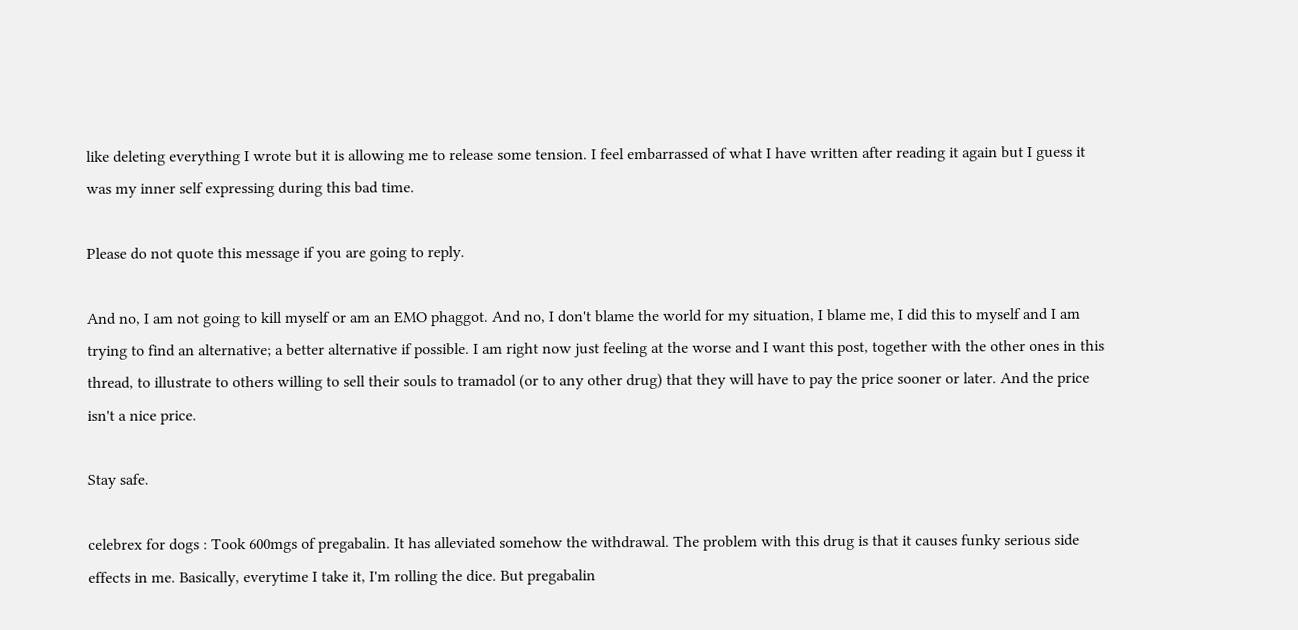like deleting everything I wrote but it is allowing me to release some tension. I feel embarrassed of what I have written after reading it again but I guess it was my inner self expressing during this bad time.

Please do not quote this message if you are going to reply.

And no, I am not going to kill myself or am an EMO phaggot. And no, I don't blame the world for my situation, I blame me, I did this to myself and I am trying to find an alternative; a better alternative if possible. I am right now just feeling at the worse and I want this post, together with the other ones in this thread, to illustrate to others willing to sell their souls to tramadol (or to any other drug) that they will have to pay the price sooner or later. And the price isn't a nice price.

Stay safe.

celebrex for dogs : Took 600mgs of pregabalin. It has alleviated somehow the withdrawal. The problem with this drug is that it causes funky serious side effects in me. Basically, everytime I take it, I'm rolling the dice. But pregabalin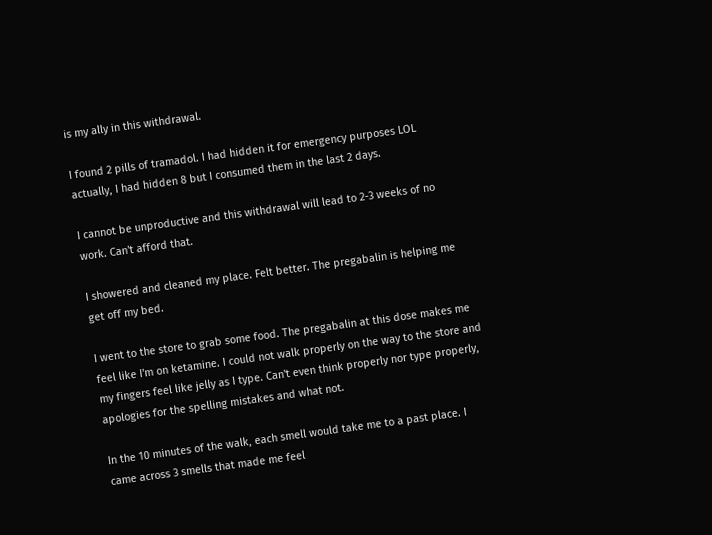is my ally in this withdrawal.

I found 2 pills of tramadol. I had hidden it for emergency purposes LOL actually, I had hidden 8 but I consumed them in the last 2 days.

I cannot be unproductive and this withdrawal will lead to 2-3 weeks of no work. Can't afford that.

I showered and cleaned my place. Felt better. The pregabalin is helping me get off my bed.

I went to the store to grab some food. The pregabalin at this dose makes me feel like I'm on ketamine. I could not walk properly on the way to the store and my fingers feel like jelly as I type. Can't even think properly nor type properly, apologies for the spelling mistakes and what not.

In the 10 minutes of the walk, each smell would take me to a past place. I came across 3 smells that made me feel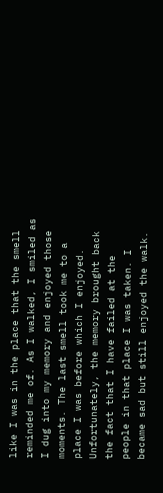like I was in the place that the smell reminded me of. As I walked, I smiled as I dug into my memory and enjoyed those moments. The last smell took me to a place I was before which I enjoyed. Unfortunately, the memory brought back the fact that I have failed at the people in that place I was taken. I became sad but still enjoyed the walk.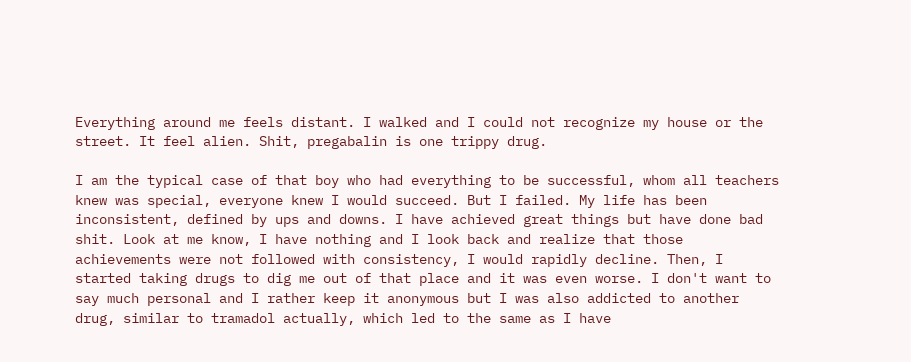Everything around me feels distant. I walked and I could not recognize my house or the street. It feel alien. Shit, pregabalin is one trippy drug.

I am the typical case of that boy who had everything to be successful, whom all teachers knew was special, everyone knew I would succeed. But I failed. My life has been inconsistent, defined by ups and downs. I have achieved great things but have done bad shit. Look at me know, I have nothing and I look back and realize that those achievements were not followed with consistency, I would rapidly decline. Then, I started taking drugs to dig me out of that place and it was even worse. I don't want to say much personal and I rather keep it anonymous but I was also addicted to another drug, similar to tramadol actually, which led to the same as I have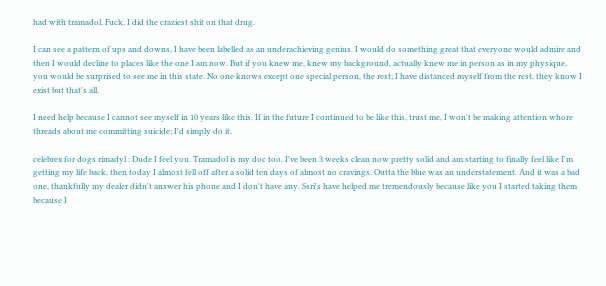had with tramadol. Fuck, I did the craziest shit on that drug.

I can see a pattern of ups and downs, I have been labelled as an underachieving genius. I would do something great that everyone would admire and then I would decline to places like the one I am now. But if you knew me, knew my background, actually knew me in person as in my physique, you would be surprised to see me in this state. No one knows except one special person, the rest; I have distanced myself from the rest, they know I exist but that's all.

I need help because I cannot see myself in 10 years like this. If in the future I continued to be like this, trust me, I won't be making attention whore threads about me committing suicide; I'd simply do it.

celebrex for dogs rimadyl : Dude I feel you. Tramadol is my doc too. I've been 3 weeks clean now pretty solid and am starting to finally feel like I'm getting my life back, then today I almost fell off after a solid ten days of almost no cravings. Outta the blue was an understatement. And it was a bad one, thankfully my dealer didn't answer his phone and I don't have any. Ssri's have helped me tremendously because like you I started taking them because I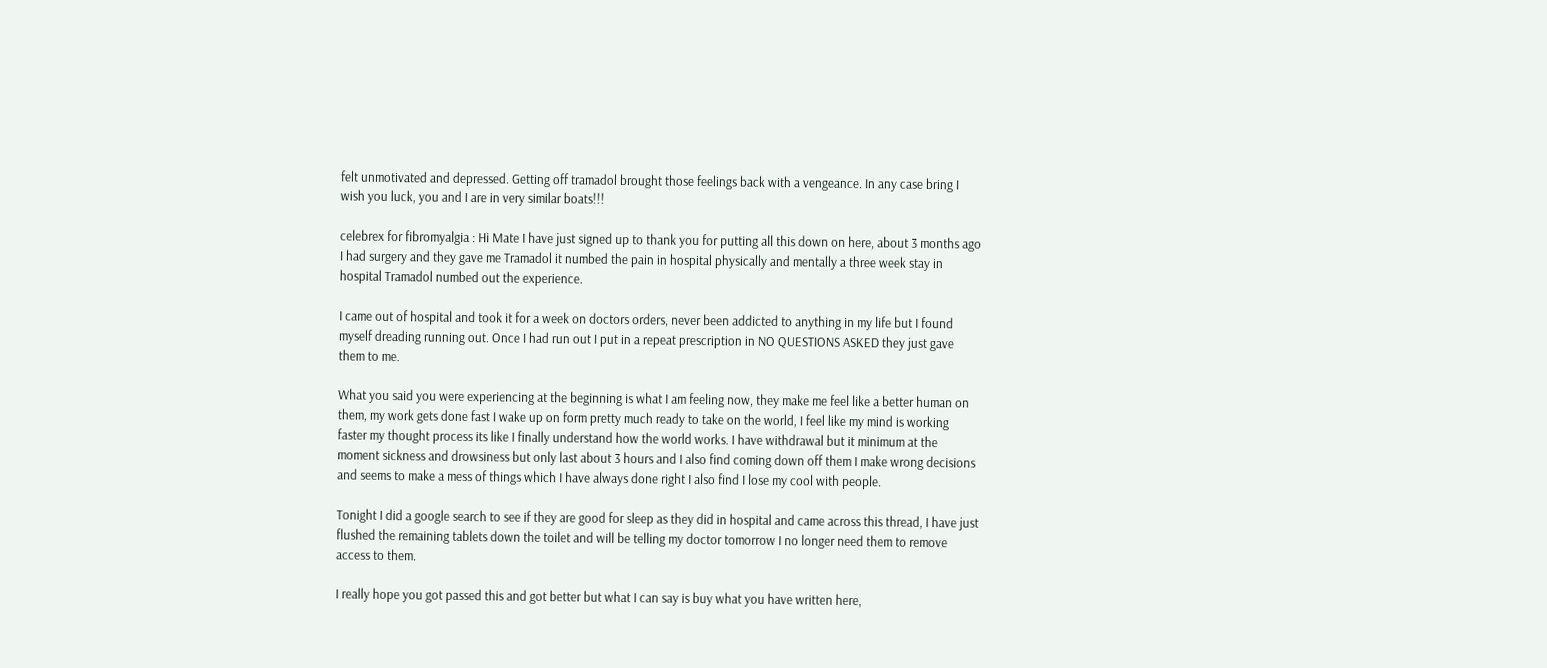felt unmotivated and depressed. Getting off tramadol brought those feelings back with a vengeance. In any case bring I wish you luck, you and I are in very similar boats!!!

celebrex for fibromyalgia : Hi Mate I have just signed up to thank you for putting all this down on here, about 3 months ago I had surgery and they gave me Tramadol it numbed the pain in hospital physically and mentally a three week stay in hospital Tramadol numbed out the experience.

I came out of hospital and took it for a week on doctors orders, never been addicted to anything in my life but I found myself dreading running out. Once I had run out I put in a repeat prescription in NO QUESTIONS ASKED they just gave them to me.

What you said you were experiencing at the beginning is what I am feeling now, they make me feel like a better human on them, my work gets done fast I wake up on form pretty much ready to take on the world, I feel like my mind is working faster my thought process its like I finally understand how the world works. I have withdrawal but it minimum at the moment sickness and drowsiness but only last about 3 hours and I also find coming down off them I make wrong decisions and seems to make a mess of things which I have always done right I also find I lose my cool with people.

Tonight I did a google search to see if they are good for sleep as they did in hospital and came across this thread, I have just flushed the remaining tablets down the toilet and will be telling my doctor tomorrow I no longer need them to remove access to them.

I really hope you got passed this and got better but what I can say is buy what you have written here,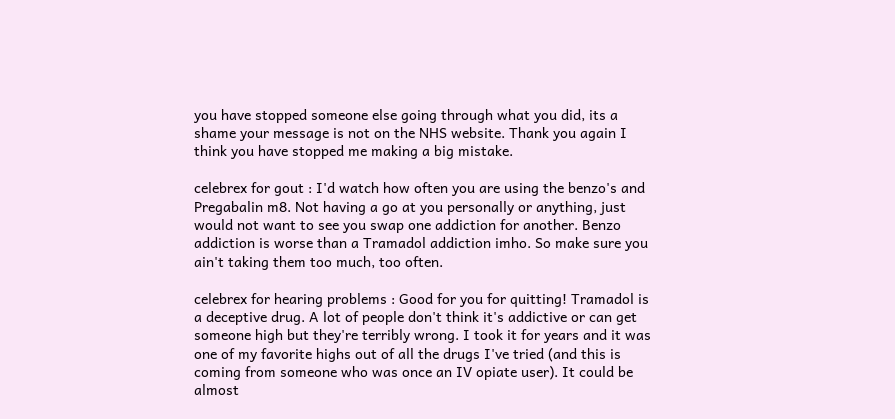you have stopped someone else going through what you did, its a shame your message is not on the NHS website. Thank you again I think you have stopped me making a big mistake.

celebrex for gout : I'd watch how often you are using the benzo's and Pregabalin m8. Not having a go at you personally or anything, just would not want to see you swap one addiction for another. Benzo addiction is worse than a Tramadol addiction imho. So make sure you ain't taking them too much, too often.

celebrex for hearing problems : Good for you for quitting! Tramadol is a deceptive drug. A lot of people don't think it's addictive or can get someone high but they're terribly wrong. I took it for years and it was one of my favorite highs out of all the drugs I've tried (and this is coming from someone who was once an IV opiate user). It could be almost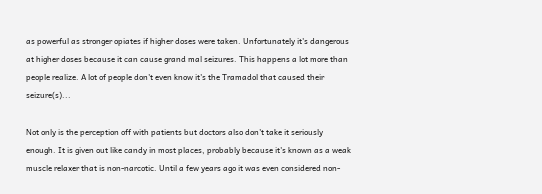as powerful as stronger opiates if higher doses were taken. Unfortunately it's dangerous at higher doses because it can cause grand mal seizures. This happens a lot more than people realize. A lot of people don't even know it's the Tramadol that caused their seizure(s)...

Not only is the perception off with patients but doctors also don't take it seriously enough. It is given out like candy in most places, probably because it's known as a weak muscle relaxer that is non-narcotic. Until a few years ago it was even considered non-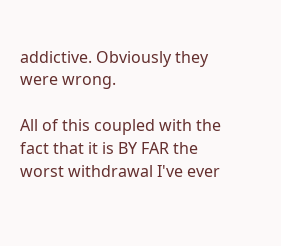addictive. Obviously they were wrong.

All of this coupled with the fact that it is BY FAR the worst withdrawal I've ever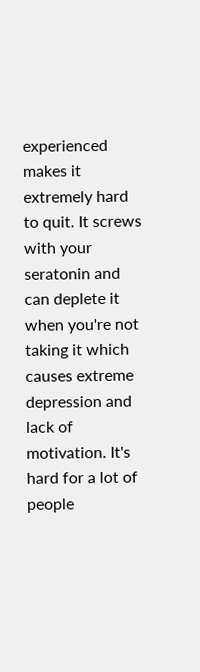experienced makes it extremely hard to quit. It screws with your seratonin and can deplete it when you're not taking it which causes extreme depression and lack of motivation. It's hard for a lot of people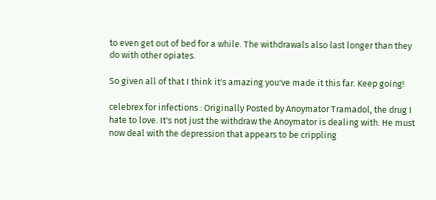to even get out of bed for a while. The withdrawals also last longer than they do with other opiates.

So given all of that I think it's amazing you've made it this far. Keep going!

celebrex for infections : Originally Posted by Anoymator Tramadol, the drug I hate to love. It's not just the withdraw the Anoymator is dealing with. He must now deal with the depression that appears to be crippling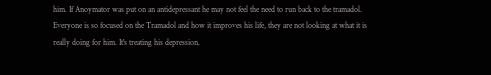him. If Anoymator was put on an antidepressant he may not feel the need to run back to the tramadol. Everyone is so focused on the Tramadol and how it improves his life, they are not looking at what it is really doing for him. It's treating his depression.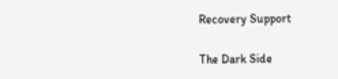Recovery Support

The Dark Side